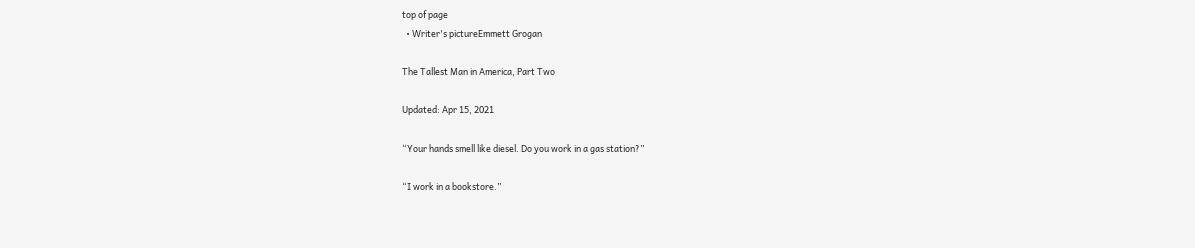top of page
  • Writer's pictureEmmett Grogan

The Tallest Man in America, Part Two

Updated: Apr 15, 2021

“Your hands smell like diesel. Do you work in a gas station?”

“I work in a bookstore.”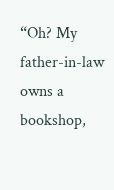“Oh? My father-in-law owns a bookshop,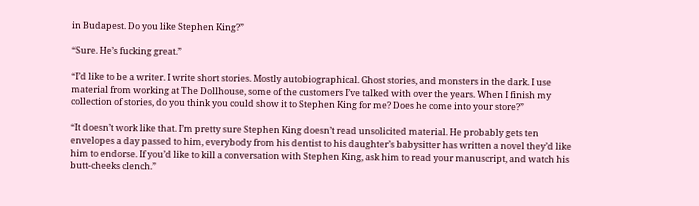in Budapest. Do you like Stephen King?”

“Sure. He’s fucking great.”

“I’d like to be a writer. I write short stories. Mostly autobiographical. Ghost stories, and monsters in the dark. I use material from working at The Dollhouse, some of the customers I’ve talked with over the years. When I finish my collection of stories, do you think you could show it to Stephen King for me? Does he come into your store?”

“It doesn’t work like that. I’m pretty sure Stephen King doesn’t read unsolicited material. He probably gets ten envelopes a day passed to him, everybody from his dentist to his daughter’s babysitter has written a novel they’d like him to endorse. If you’d like to kill a conversation with Stephen King, ask him to read your manuscript, and watch his butt-cheeks clench.”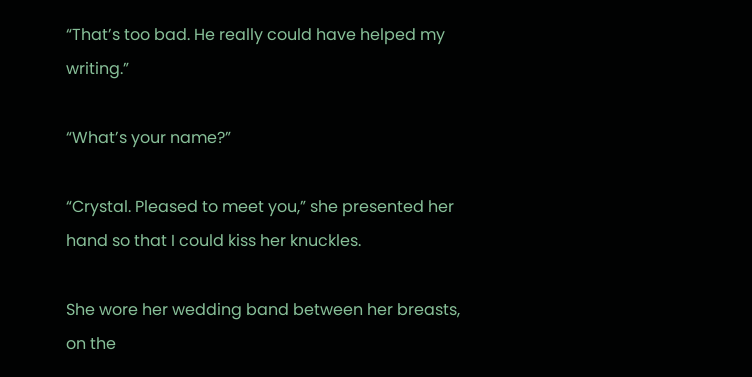“That’s too bad. He really could have helped my writing.”

“What’s your name?”

“Crystal. Pleased to meet you,” she presented her hand so that I could kiss her knuckles.

She wore her wedding band between her breasts, on the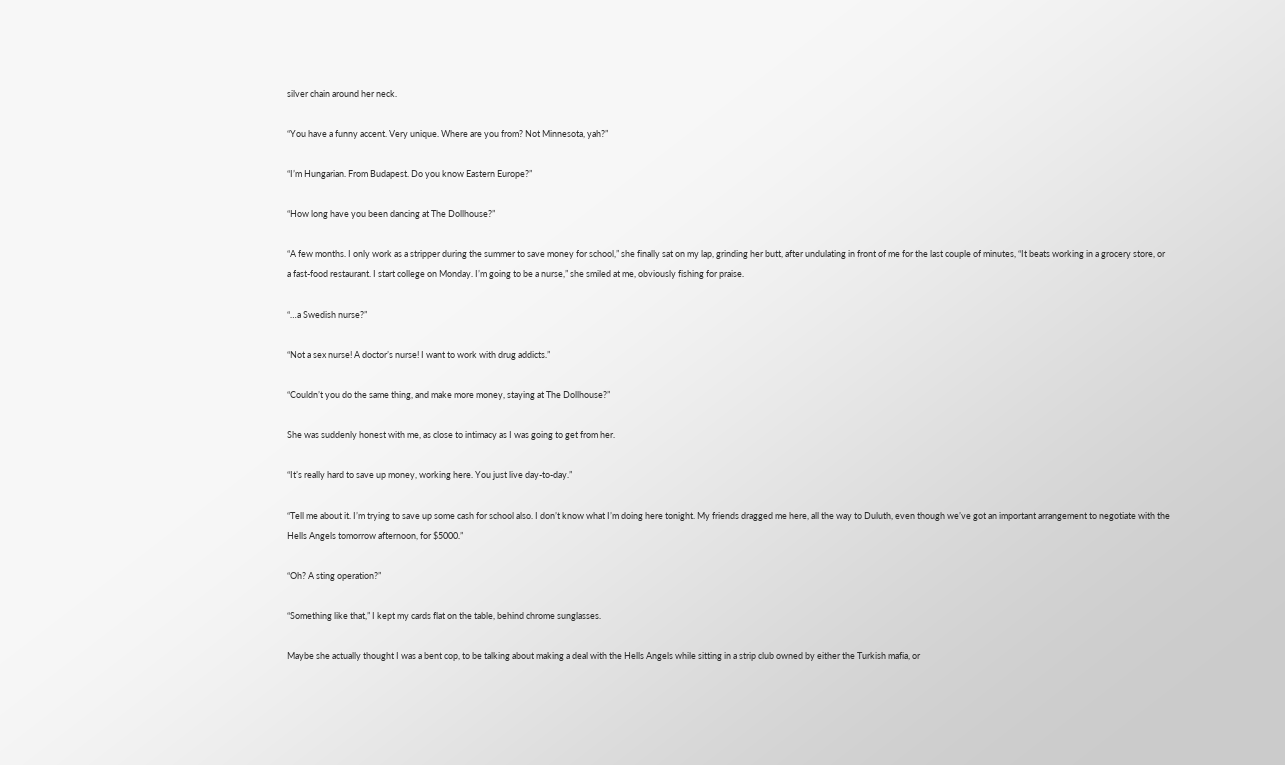silver chain around her neck.

“You have a funny accent. Very unique. Where are you from? Not Minnesota, yah?”

“I’m Hungarian. From Budapest. Do you know Eastern Europe?”

“How long have you been dancing at The Dollhouse?”

“A few months. I only work as a stripper during the summer to save money for school,” she finally sat on my lap, grinding her butt, after undulating in front of me for the last couple of minutes, “It beats working in a grocery store, or a fast-food restaurant. I start college on Monday. I’m going to be a nurse,” she smiled at me, obviously fishing for praise.

“…a Swedish nurse?”

“Not a sex nurse! A doctor’s nurse! I want to work with drug addicts.”

“Couldn’t you do the same thing, and make more money, staying at The Dollhouse?”

She was suddenly honest with me, as close to intimacy as I was going to get from her.

“It’s really hard to save up money, working here. You just live day-to-day.”

“Tell me about it. I’m trying to save up some cash for school also. I don’t know what I’m doing here tonight. My friends dragged me here, all the way to Duluth, even though we’ve got an important arrangement to negotiate with the Hells Angels tomorrow afternoon, for $5000.”

“Oh? A sting operation?”

“Something like that,” I kept my cards flat on the table, behind chrome sunglasses.

Maybe she actually thought I was a bent cop, to be talking about making a deal with the Hells Angels while sitting in a strip club owned by either the Turkish mafia, or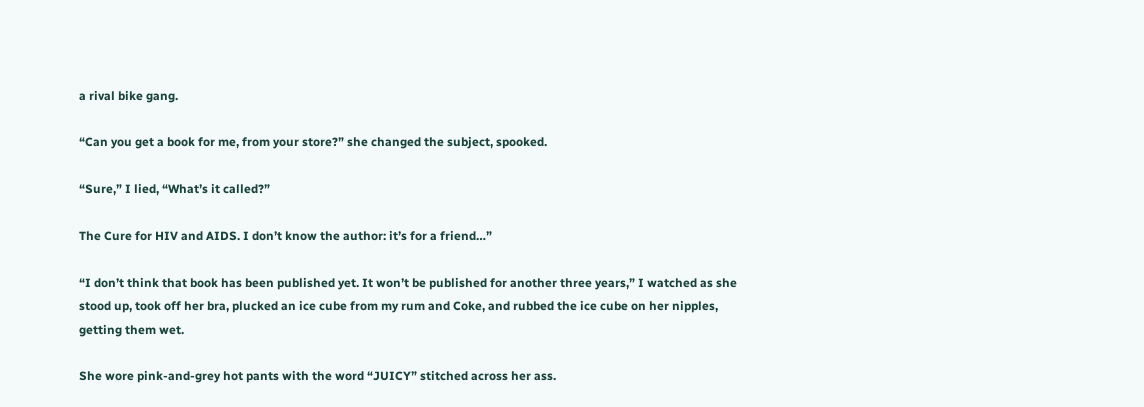a rival bike gang.

“Can you get a book for me, from your store?” she changed the subject, spooked.

“Sure,” I lied, “What’s it called?”

The Cure for HIV and AIDS. I don’t know the author: it’s for a friend…”

“I don’t think that book has been published yet. It won’t be published for another three years,” I watched as she stood up, took off her bra, plucked an ice cube from my rum and Coke, and rubbed the ice cube on her nipples, getting them wet.

She wore pink-and-grey hot pants with the word “JUICY” stitched across her ass.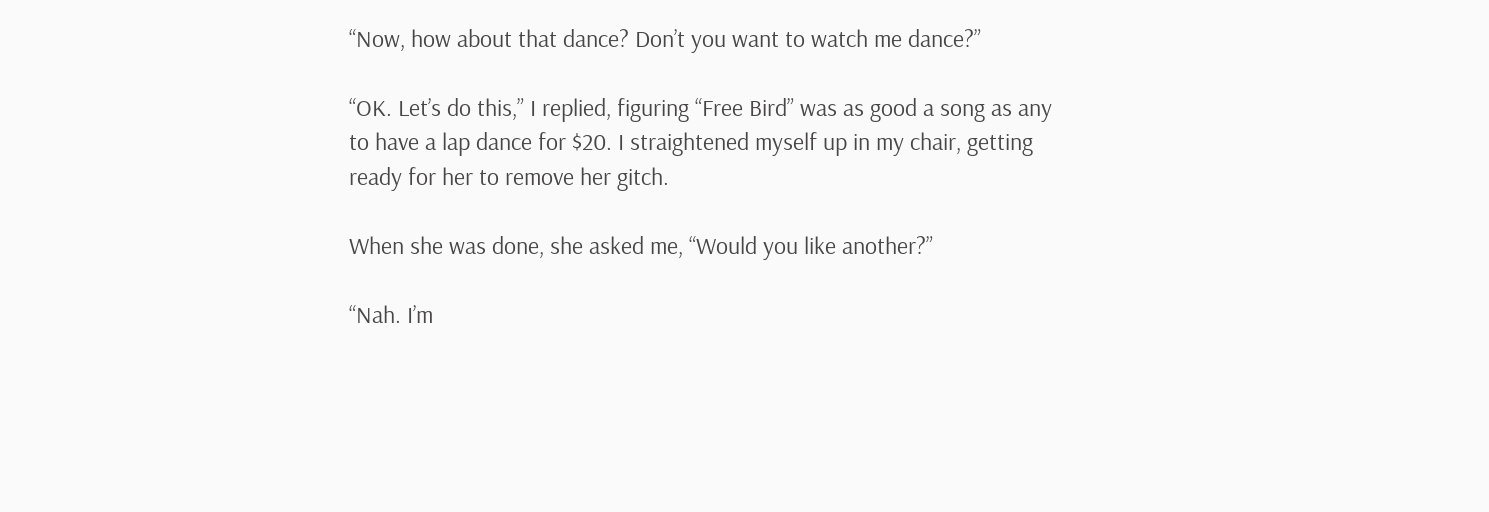“Now, how about that dance? Don’t you want to watch me dance?”

“OK. Let’s do this,” I replied, figuring “Free Bird” was as good a song as any to have a lap dance for $20. I straightened myself up in my chair, getting ready for her to remove her gitch.

When she was done, she asked me, “Would you like another?”

“Nah. I’m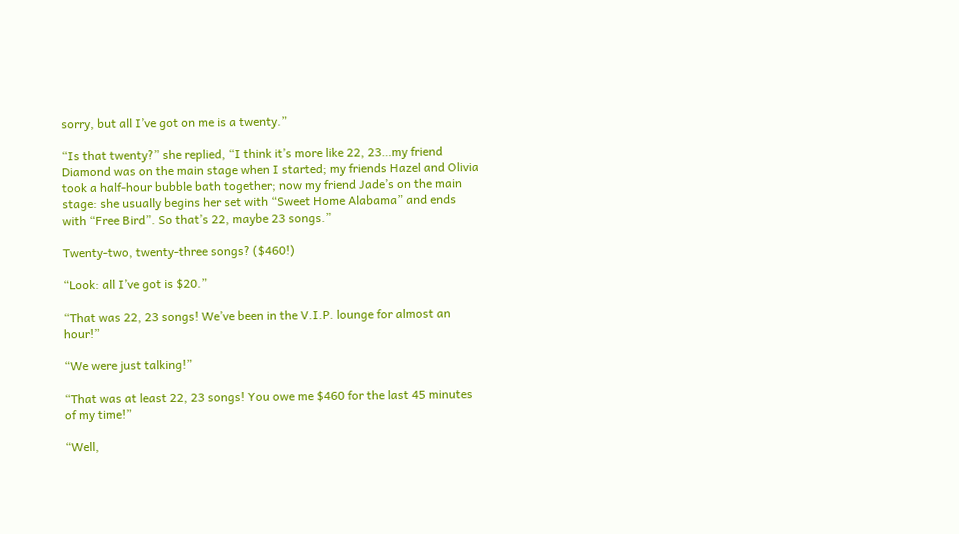sorry, but all I’ve got on me is a twenty.”

“Is that twenty?” she replied, “I think it’s more like 22, 23…my friend Diamond was on the main stage when I started; my friends Hazel and Olivia took a half-hour bubble bath together; now my friend Jade’s on the main stage: she usually begins her set with “Sweet Home Alabama” and ends with “Free Bird”. So that’s 22, maybe 23 songs.”

Twenty-two, twenty-three songs? ($460!)

“Look: all I’ve got is $20.”

“That was 22, 23 songs! We’ve been in the V.I.P. lounge for almost an hour!”

“We were just talking!”

“That was at least 22, 23 songs! You owe me $460 for the last 45 minutes of my time!”

“Well,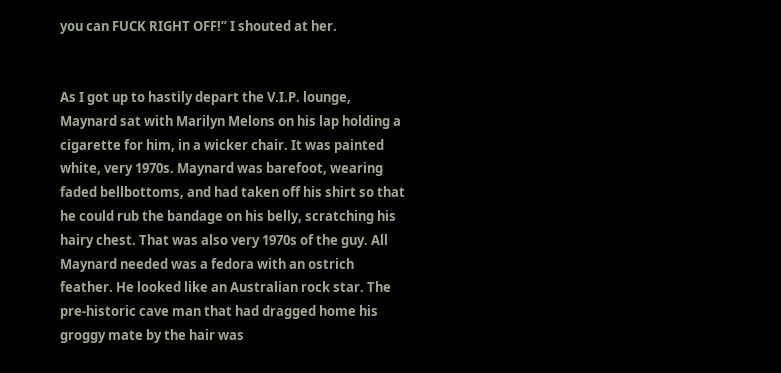you can FUCK RIGHT OFF!” I shouted at her.


As I got up to hastily depart the V.I.P. lounge, Maynard sat with Marilyn Melons on his lap holding a cigarette for him, in a wicker chair. It was painted white, very 1970s. Maynard was barefoot, wearing faded bellbottoms, and had taken off his shirt so that he could rub the bandage on his belly, scratching his hairy chest. That was also very 1970s of the guy. All Maynard needed was a fedora with an ostrich feather. He looked like an Australian rock star. The pre-historic cave man that had dragged home his groggy mate by the hair was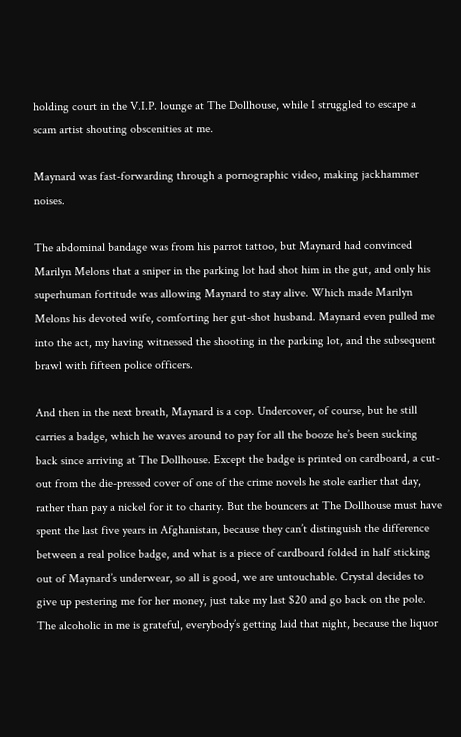holding court in the V.I.P. lounge at The Dollhouse, while I struggled to escape a scam artist shouting obscenities at me.

Maynard was fast-forwarding through a pornographic video, making jackhammer noises.

The abdominal bandage was from his parrot tattoo, but Maynard had convinced Marilyn Melons that a sniper in the parking lot had shot him in the gut, and only his superhuman fortitude was allowing Maynard to stay alive. Which made Marilyn Melons his devoted wife, comforting her gut-shot husband. Maynard even pulled me into the act, my having witnessed the shooting in the parking lot, and the subsequent brawl with fifteen police officers.

And then in the next breath, Maynard is a cop. Undercover, of course, but he still carries a badge, which he waves around to pay for all the booze he’s been sucking back since arriving at The Dollhouse. Except the badge is printed on cardboard, a cut-out from the die-pressed cover of one of the crime novels he stole earlier that day, rather than pay a nickel for it to charity. But the bouncers at The Dollhouse must have spent the last five years in Afghanistan, because they can’t distinguish the difference between a real police badge, and what is a piece of cardboard folded in half sticking out of Maynard’s underwear, so all is good, we are untouchable. Crystal decides to give up pestering me for her money, just take my last $20 and go back on the pole. The alcoholic in me is grateful, everybody’s getting laid that night, because the liquor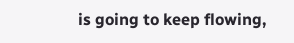is going to keep flowing,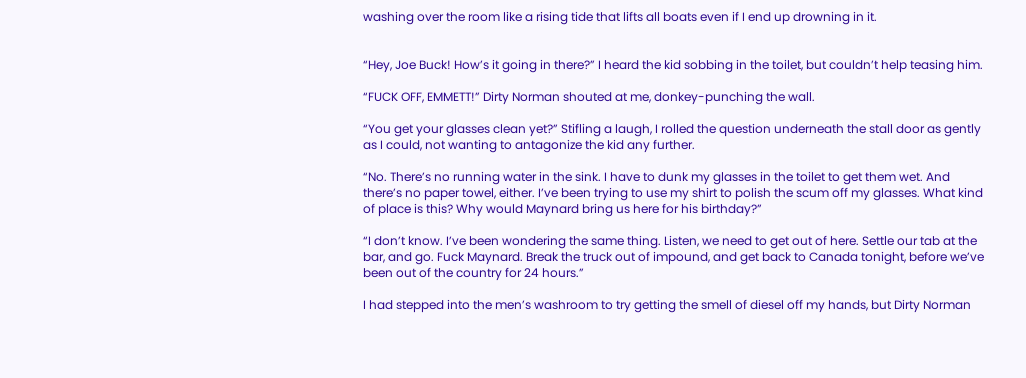washing over the room like a rising tide that lifts all boats even if I end up drowning in it.


“Hey, Joe Buck! How’s it going in there?” I heard the kid sobbing in the toilet, but couldn’t help teasing him.

“FUCK OFF, EMMETT!” Dirty Norman shouted at me, donkey-punching the wall.

“You get your glasses clean yet?” Stifling a laugh, I rolled the question underneath the stall door as gently as I could, not wanting to antagonize the kid any further.

“No. There’s no running water in the sink. I have to dunk my glasses in the toilet to get them wet. And there’s no paper towel, either. I’ve been trying to use my shirt to polish the scum off my glasses. What kind of place is this? Why would Maynard bring us here for his birthday?”

“I don’t know. I’ve been wondering the same thing. Listen, we need to get out of here. Settle our tab at the bar, and go. Fuck Maynard. Break the truck out of impound, and get back to Canada tonight, before we’ve been out of the country for 24 hours.”

I had stepped into the men’s washroom to try getting the smell of diesel off my hands, but Dirty Norman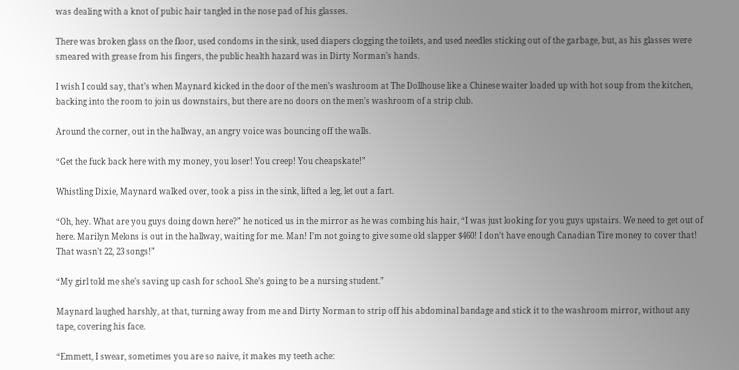was dealing with a knot of pubic hair tangled in the nose pad of his glasses.

There was broken glass on the floor, used condoms in the sink, used diapers clogging the toilets, and used needles sticking out of the garbage, but, as his glasses were smeared with grease from his fingers, the public health hazard was in Dirty Norman’s hands.

I wish I could say, that’s when Maynard kicked in the door of the men’s washroom at The Dollhouse like a Chinese waiter loaded up with hot soup from the kitchen, backing into the room to join us downstairs, but there are no doors on the men’s washroom of a strip club.

Around the corner, out in the hallway, an angry voice was bouncing off the walls.

“Get the fuck back here with my money, you loser! You creep! You cheapskate!”

Whistling Dixie, Maynard walked over, took a piss in the sink, lifted a leg, let out a fart.

“Oh, hey. What are you guys doing down here?” he noticed us in the mirror as he was combing his hair, “I was just looking for you guys upstairs. We need to get out of here. Marilyn Melons is out in the hallway, waiting for me. Man! I’m not going to give some old slapper $460! I don’t have enough Canadian Tire money to cover that! That wasn’t 22, 23 songs!”

“My girl told me she’s saving up cash for school. She’s going to be a nursing student.”

Maynard laughed harshly, at that, turning away from me and Dirty Norman to strip off his abdominal bandage and stick it to the washroom mirror, without any tape, covering his face.

“Emmett, I swear, sometimes you are so naive, it makes my teeth ache: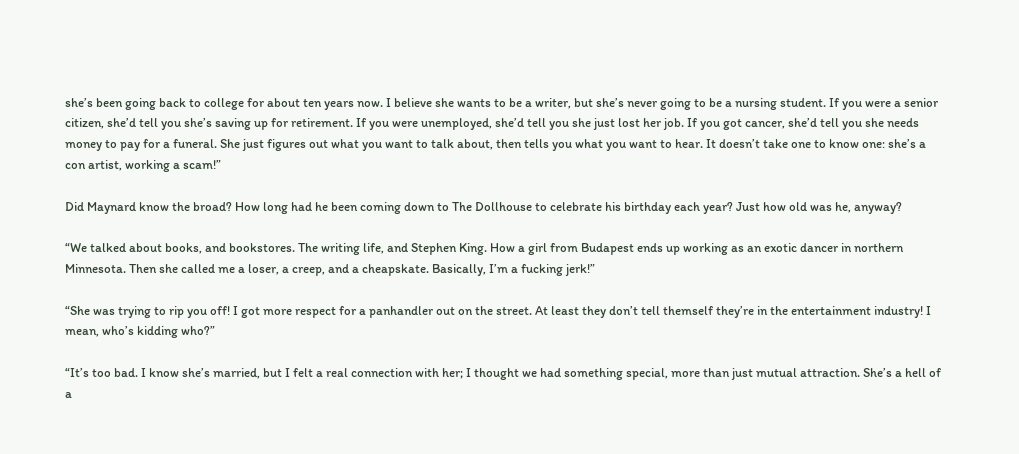she’s been going back to college for about ten years now. I believe she wants to be a writer, but she’s never going to be a nursing student. If you were a senior citizen, she’d tell you she’s saving up for retirement. If you were unemployed, she’d tell you she just lost her job. If you got cancer, she’d tell you she needs money to pay for a funeral. She just figures out what you want to talk about, then tells you what you want to hear. It doesn’t take one to know one: she’s a con artist, working a scam!”

Did Maynard know the broad? How long had he been coming down to The Dollhouse to celebrate his birthday each year? Just how old was he, anyway?

“We talked about books, and bookstores. The writing life, and Stephen King. How a girl from Budapest ends up working as an exotic dancer in northern Minnesota. Then she called me a loser, a creep, and a cheapskate. Basically, I’m a fucking jerk!”

“She was trying to rip you off! I got more respect for a panhandler out on the street. At least they don’t tell themself they’re in the entertainment industry! I mean, who’s kidding who?”

“It’s too bad. I know she’s married, but I felt a real connection with her; I thought we had something special, more than just mutual attraction. She’s a hell of a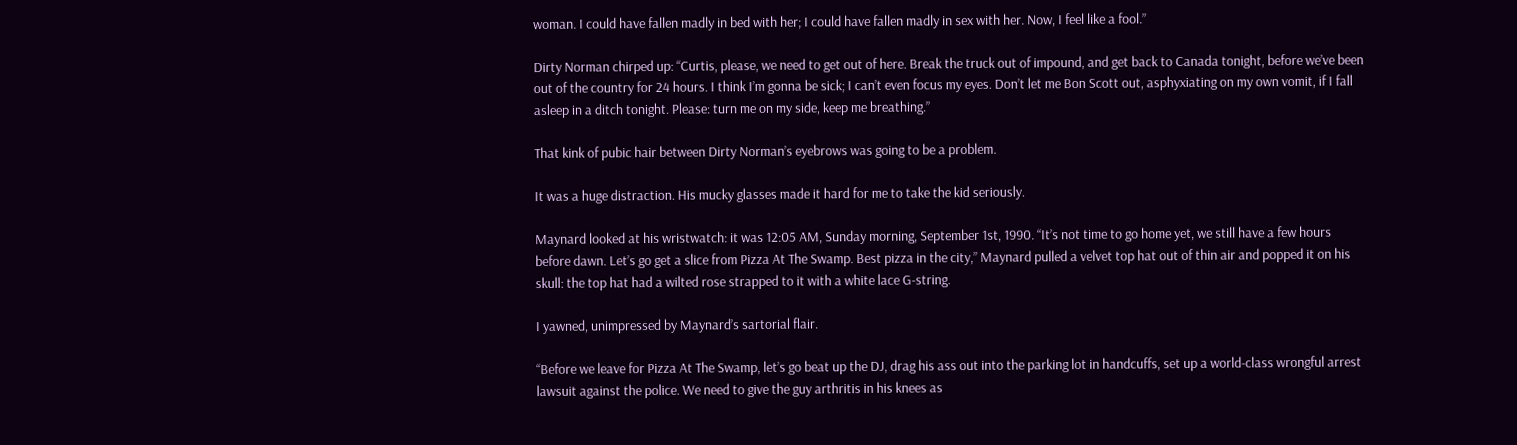woman. I could have fallen madly in bed with her; I could have fallen madly in sex with her. Now, I feel like a fool.”

Dirty Norman chirped up: “Curtis, please, we need to get out of here. Break the truck out of impound, and get back to Canada tonight, before we’ve been out of the country for 24 hours. I think I’m gonna be sick; I can’t even focus my eyes. Don’t let me Bon Scott out, asphyxiating on my own vomit, if I fall asleep in a ditch tonight. Please: turn me on my side, keep me breathing.”

That kink of pubic hair between Dirty Norman’s eyebrows was going to be a problem.

It was a huge distraction. His mucky glasses made it hard for me to take the kid seriously.

Maynard looked at his wristwatch: it was 12:05 AM, Sunday morning, September 1st, 1990. “It’s not time to go home yet, we still have a few hours before dawn. Let’s go get a slice from Pizza At The Swamp. Best pizza in the city,” Maynard pulled a velvet top hat out of thin air and popped it on his skull: the top hat had a wilted rose strapped to it with a white lace G-string.

I yawned, unimpressed by Maynard’s sartorial flair.

“Before we leave for Pizza At The Swamp, let’s go beat up the DJ, drag his ass out into the parking lot in handcuffs, set up a world-class wrongful arrest lawsuit against the police. We need to give the guy arthritis in his knees as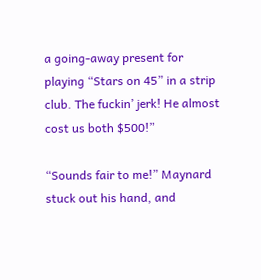a going-away present for playing “Stars on 45” in a strip club. The fuckin’ jerk! He almost cost us both $500!”

“Sounds fair to me!” Maynard stuck out his hand, and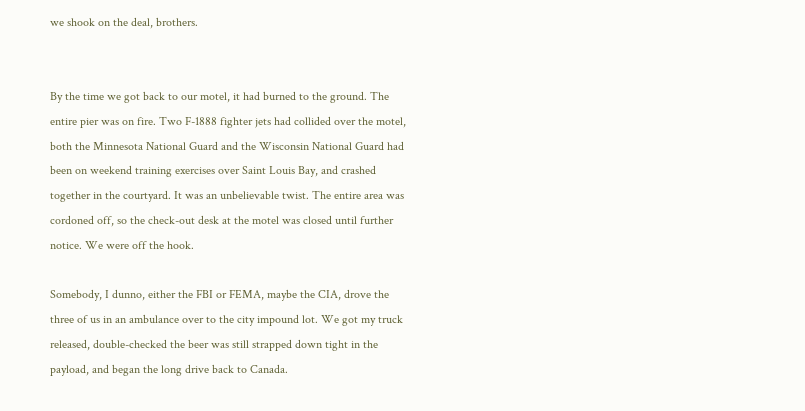we shook on the deal, brothers.


By the time we got back to our motel, it had burned to the ground. The entire pier was on fire. Two F-1888 fighter jets had collided over the motel, both the Minnesota National Guard and the Wisconsin National Guard had been on weekend training exercises over Saint Louis Bay, and crashed together in the courtyard. It was an unbelievable twist. The entire area was cordoned off, so the check-out desk at the motel was closed until further notice. We were off the hook.

Somebody, I dunno, either the FBI or FEMA, maybe the CIA, drove the three of us in an ambulance over to the city impound lot. We got my truck released, double-checked the beer was still strapped down tight in the payload, and began the long drive back to Canada.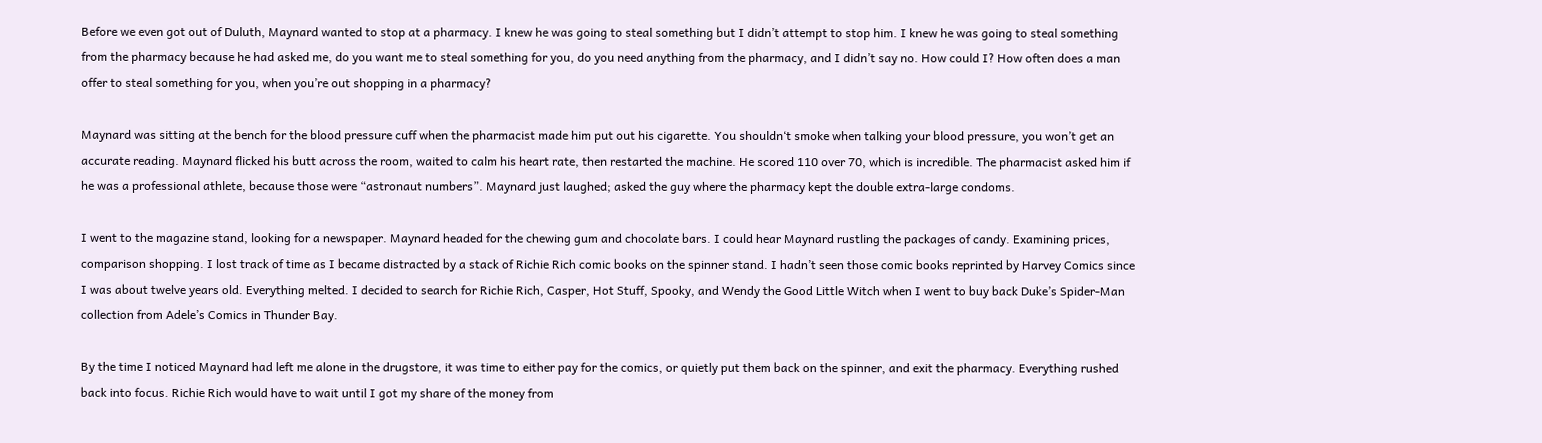Before we even got out of Duluth, Maynard wanted to stop at a pharmacy. I knew he was going to steal something but I didn’t attempt to stop him. I knew he was going to steal something from the pharmacy because he had asked me, do you want me to steal something for you, do you need anything from the pharmacy, and I didn’t say no. How could I? How often does a man offer to steal something for you, when you’re out shopping in a pharmacy?

Maynard was sitting at the bench for the blood pressure cuff when the pharmacist made him put out his cigarette. You shouldn‘t smoke when talking your blood pressure, you won’t get an accurate reading. Maynard flicked his butt across the room, waited to calm his heart rate, then restarted the machine. He scored 110 over 70, which is incredible. The pharmacist asked him if he was a professional athlete, because those were “astronaut numbers”. Maynard just laughed; asked the guy where the pharmacy kept the double extra-large condoms.

I went to the magazine stand, looking for a newspaper. Maynard headed for the chewing gum and chocolate bars. I could hear Maynard rustling the packages of candy. Examining prices, comparison shopping. I lost track of time as I became distracted by a stack of Richie Rich comic books on the spinner stand. I hadn’t seen those comic books reprinted by Harvey Comics since I was about twelve years old. Everything melted. I decided to search for Richie Rich, Casper, Hot Stuff, Spooky, and Wendy the Good Little Witch when I went to buy back Duke’s Spider-Man collection from Adele’s Comics in Thunder Bay.

By the time I noticed Maynard had left me alone in the drugstore, it was time to either pay for the comics, or quietly put them back on the spinner, and exit the pharmacy. Everything rushed back into focus. Richie Rich would have to wait until I got my share of the money from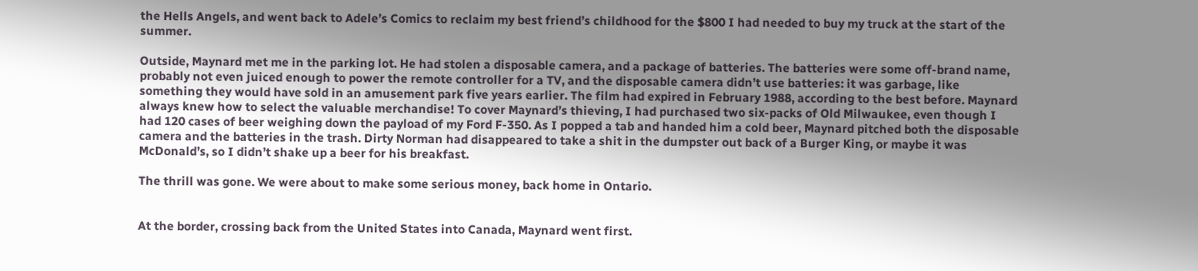the Hells Angels, and went back to Adele’s Comics to reclaim my best friend’s childhood for the $800 I had needed to buy my truck at the start of the summer.

Outside, Maynard met me in the parking lot. He had stolen a disposable camera, and a package of batteries. The batteries were some off-brand name, probably not even juiced enough to power the remote controller for a TV, and the disposable camera didn’t use batteries: it was garbage, like something they would have sold in an amusement park five years earlier. The film had expired in February 1988, according to the best before. Maynard always knew how to select the valuable merchandise! To cover Maynard’s thieving, I had purchased two six-packs of Old Milwaukee, even though I had 120 cases of beer weighing down the payload of my Ford F-350. As I popped a tab and handed him a cold beer, Maynard pitched both the disposable camera and the batteries in the trash. Dirty Norman had disappeared to take a shit in the dumpster out back of a Burger King, or maybe it was McDonald’s, so I didn’t shake up a beer for his breakfast.

The thrill was gone. We were about to make some serious money, back home in Ontario.


At the border, crossing back from the United States into Canada, Maynard went first.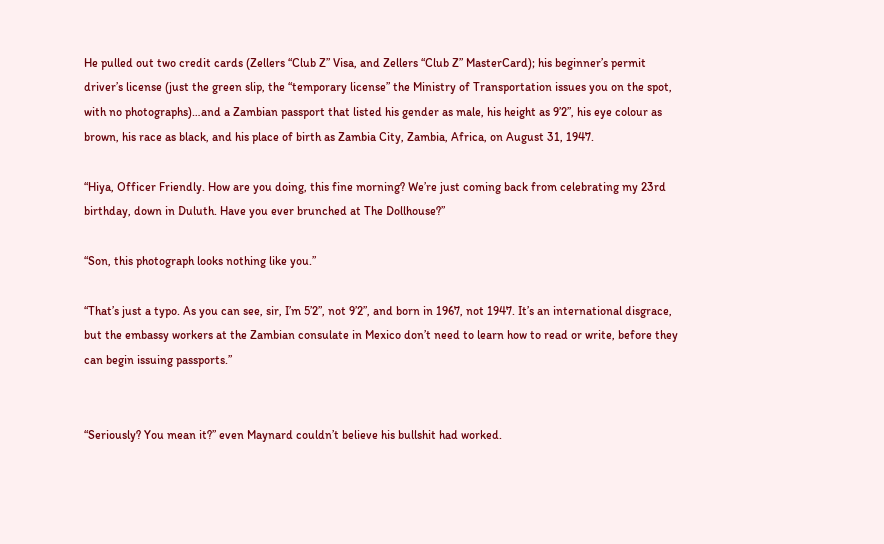He pulled out two credit cards (Zellers “Club Z” Visa, and Zellers “Club Z” MasterCard); his beginner’s permit driver’s license (just the green slip, the “temporary license” the Ministry of Transportation issues you on the spot, with no photographs)…and a Zambian passport that listed his gender as male, his height as 9’2”, his eye colour as brown, his race as black, and his place of birth as Zambia City, Zambia, Africa, on August 31, 1947.

“Hiya, Officer Friendly. How are you doing, this fine morning? We’re just coming back from celebrating my 23rd birthday, down in Duluth. Have you ever brunched at The Dollhouse?”

“Son, this photograph looks nothing like you.”

“That’s just a typo. As you can see, sir, I’m 5’2”, not 9’2”, and born in 1967, not 1947. It’s an international disgrace, but the embassy workers at the Zambian consulate in Mexico don’t need to learn how to read or write, before they can begin issuing passports.”


“Seriously? You mean it?” even Maynard couldn’t believe his bullshit had worked.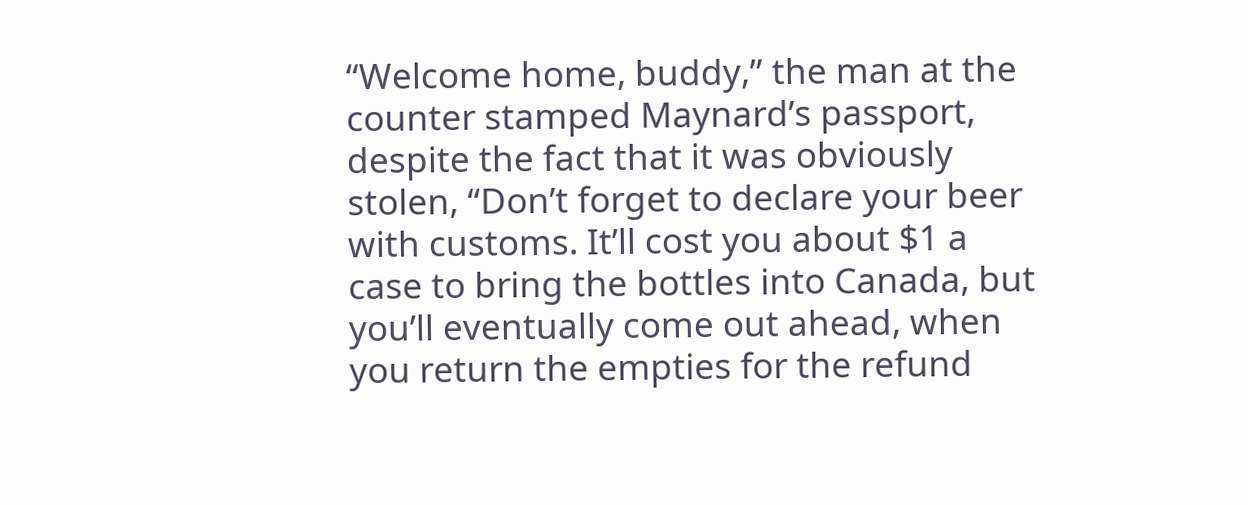“Welcome home, buddy,” the man at the counter stamped Maynard’s passport, despite the fact that it was obviously stolen, “Don’t forget to declare your beer with customs. It’ll cost you about $1 a case to bring the bottles into Canada, but you’ll eventually come out ahead, when you return the empties for the refund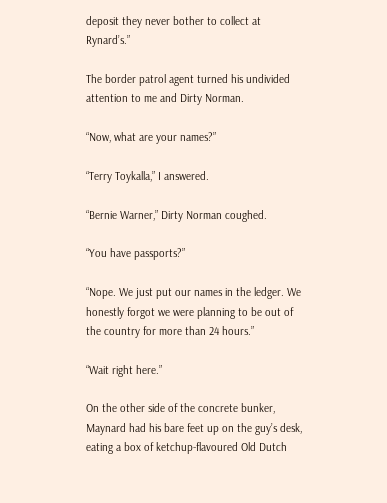deposit they never bother to collect at Rynard’s.”

The border patrol agent turned his undivided attention to me and Dirty Norman.

“Now, what are your names?”

“Terry Toykalla,” I answered.

“Bernie Warner,” Dirty Norman coughed.

“You have passports?”

“Nope. We just put our names in the ledger. We honestly forgot we were planning to be out of the country for more than 24 hours.”

“Wait right here.”

On the other side of the concrete bunker, Maynard had his bare feet up on the guy’s desk, eating a box of ketchup-flavoured Old Dutch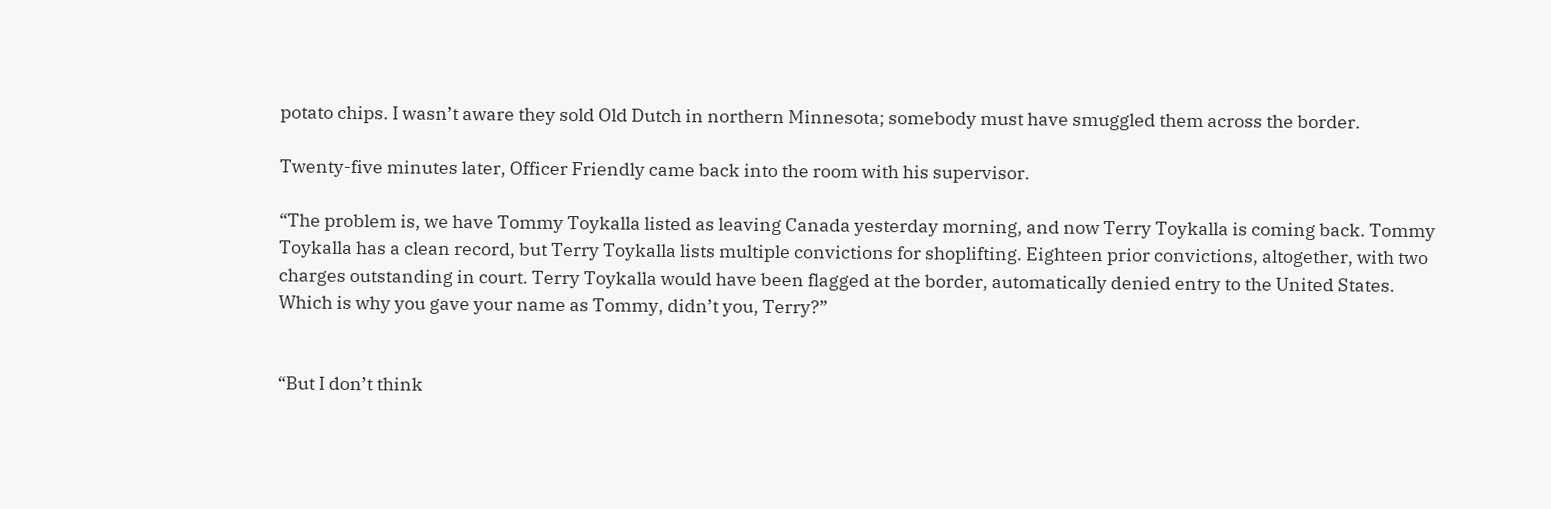potato chips. I wasn’t aware they sold Old Dutch in northern Minnesota; somebody must have smuggled them across the border.

Twenty-five minutes later, Officer Friendly came back into the room with his supervisor.

“The problem is, we have Tommy Toykalla listed as leaving Canada yesterday morning, and now Terry Toykalla is coming back. Tommy Toykalla has a clean record, but Terry Toykalla lists multiple convictions for shoplifting. Eighteen prior convictions, altogether, with two charges outstanding in court. Terry Toykalla would have been flagged at the border, automatically denied entry to the United States. Which is why you gave your name as Tommy, didn’t you, Terry?”


“But I don’t think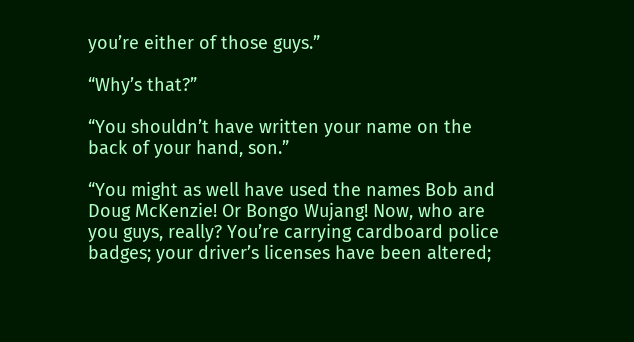you’re either of those guys.”

“Why’s that?”

“You shouldn’t have written your name on the back of your hand, son.”

“You might as well have used the names Bob and Doug McKenzie! Or Bongo Wujang! Now, who are you guys, really? You’re carrying cardboard police badges; your driver’s licenses have been altered;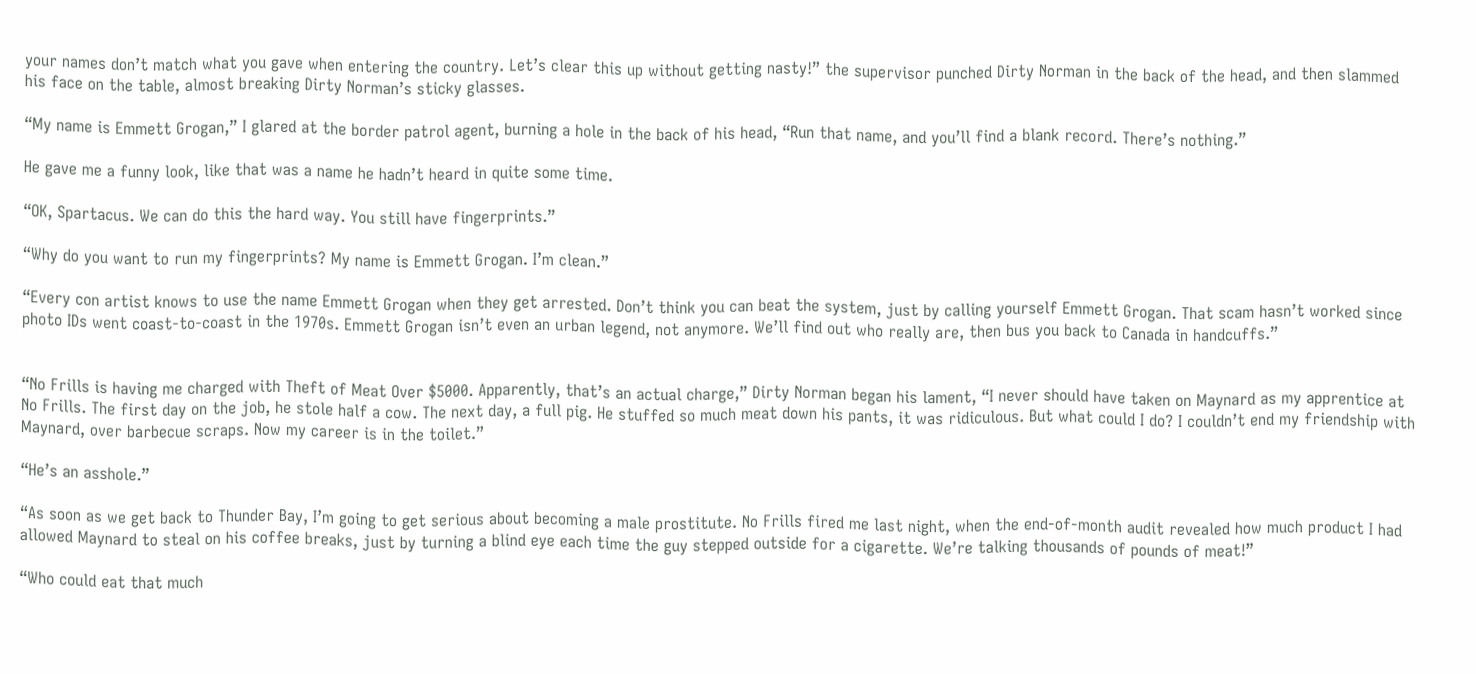your names don’t match what you gave when entering the country. Let’s clear this up without getting nasty!” the supervisor punched Dirty Norman in the back of the head, and then slammed his face on the table, almost breaking Dirty Norman’s sticky glasses.

“My name is Emmett Grogan,” I glared at the border patrol agent, burning a hole in the back of his head, “Run that name, and you’ll find a blank record. There’s nothing.”

He gave me a funny look, like that was a name he hadn’t heard in quite some time.

“OK, Spartacus. We can do this the hard way. You still have fingerprints.”

“Why do you want to run my fingerprints? My name is Emmett Grogan. I’m clean.”

“Every con artist knows to use the name Emmett Grogan when they get arrested. Don’t think you can beat the system, just by calling yourself Emmett Grogan. That scam hasn’t worked since photo IDs went coast-to-coast in the 1970s. Emmett Grogan isn’t even an urban legend, not anymore. We’ll find out who really are, then bus you back to Canada in handcuffs.”


“No Frills is having me charged with Theft of Meat Over $5000. Apparently, that’s an actual charge,” Dirty Norman began his lament, “I never should have taken on Maynard as my apprentice at No Frills. The first day on the job, he stole half a cow. The next day, a full pig. He stuffed so much meat down his pants, it was ridiculous. But what could I do? I couldn’t end my friendship with Maynard, over barbecue scraps. Now my career is in the toilet.”

“He’s an asshole.”

“As soon as we get back to Thunder Bay, I’m going to get serious about becoming a male prostitute. No Frills fired me last night, when the end-of-month audit revealed how much product I had allowed Maynard to steal on his coffee breaks, just by turning a blind eye each time the guy stepped outside for a cigarette. We’re talking thousands of pounds of meat!”

“Who could eat that much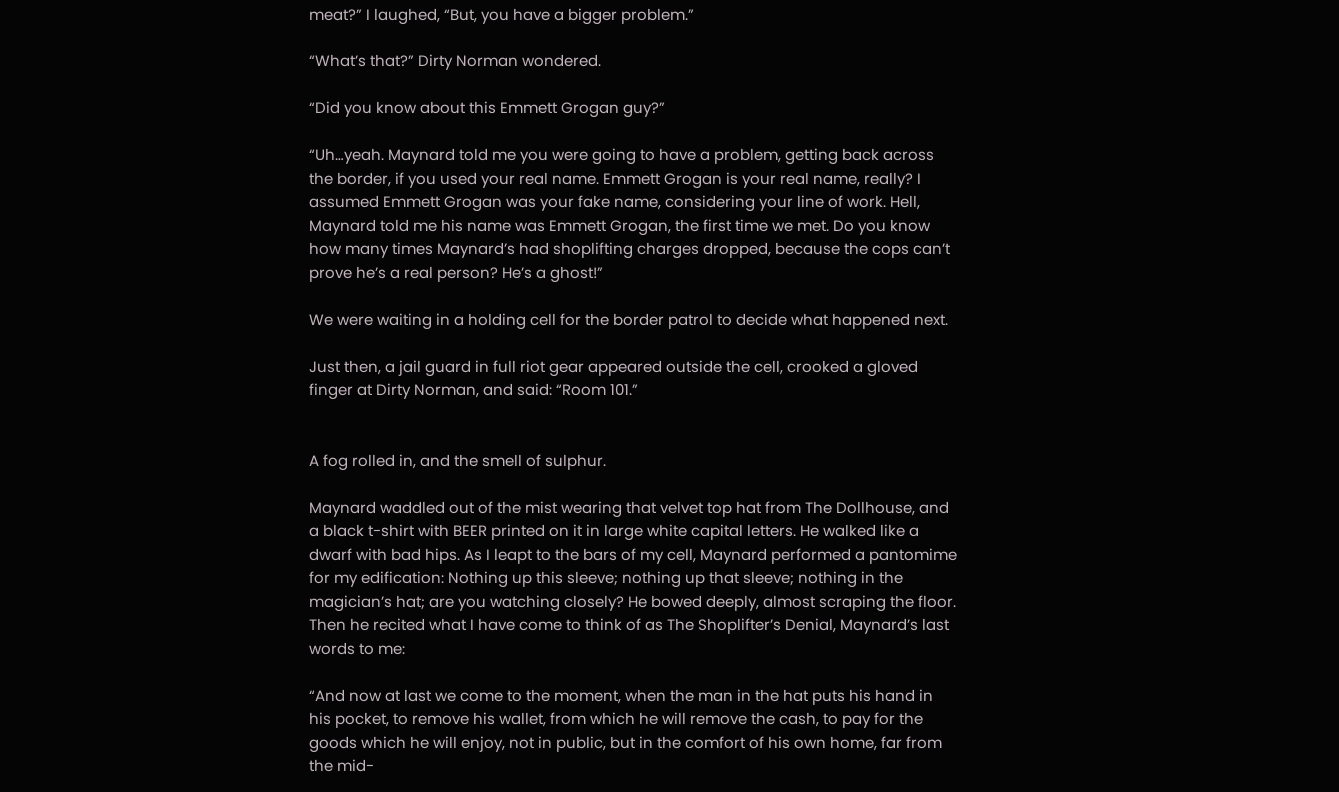meat?” I laughed, “But, you have a bigger problem.”

“What’s that?” Dirty Norman wondered.

“Did you know about this Emmett Grogan guy?”

“Uh…yeah. Maynard told me you were going to have a problem, getting back across the border, if you used your real name. Emmett Grogan is your real name, really? I assumed Emmett Grogan was your fake name, considering your line of work. Hell, Maynard told me his name was Emmett Grogan, the first time we met. Do you know how many times Maynard’s had shoplifting charges dropped, because the cops can’t prove he’s a real person? He’s a ghost!”

We were waiting in a holding cell for the border patrol to decide what happened next.

Just then, a jail guard in full riot gear appeared outside the cell, crooked a gloved finger at Dirty Norman, and said: “Room 101.”


A fog rolled in, and the smell of sulphur.

Maynard waddled out of the mist wearing that velvet top hat from The Dollhouse, and a black t-shirt with BEER printed on it in large white capital letters. He walked like a dwarf with bad hips. As I leapt to the bars of my cell, Maynard performed a pantomime for my edification: Nothing up this sleeve; nothing up that sleeve; nothing in the magician’s hat; are you watching closely? He bowed deeply, almost scraping the floor. Then he recited what I have come to think of as The Shoplifter’s Denial, Maynard’s last words to me:

“And now at last we come to the moment, when the man in the hat puts his hand in his pocket, to remove his wallet, from which he will remove the cash, to pay for the goods which he will enjoy, not in public, but in the comfort of his own home, far from the mid-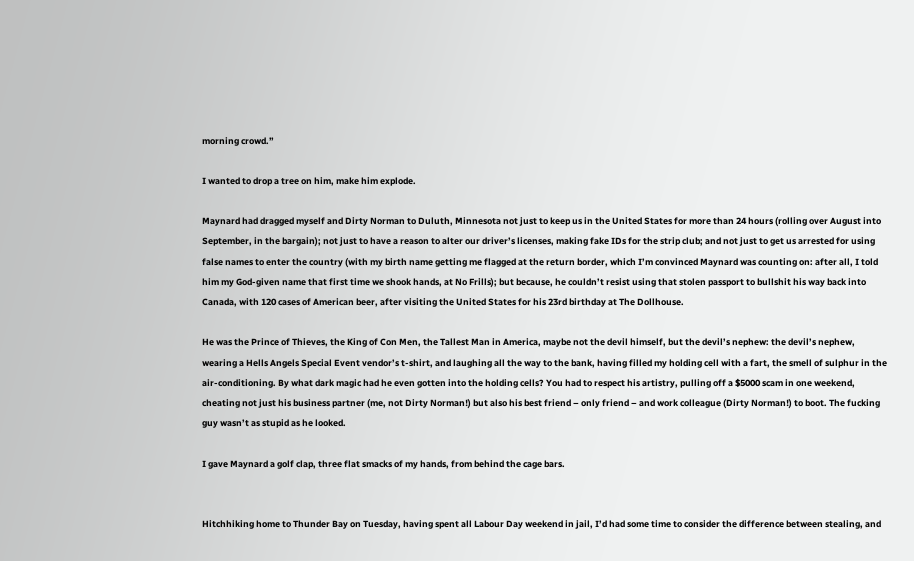morning crowd.”

I wanted to drop a tree on him, make him explode.

Maynard had dragged myself and Dirty Norman to Duluth, Minnesota not just to keep us in the United States for more than 24 hours (rolling over August into September, in the bargain); not just to have a reason to alter our driver’s licenses, making fake IDs for the strip club; and not just to get us arrested for using false names to enter the country (with my birth name getting me flagged at the return border, which I’m convinced Maynard was counting on: after all, I told him my God-given name that first time we shook hands, at No Frills); but because, he couldn’t resist using that stolen passport to bullshit his way back into Canada, with 120 cases of American beer, after visiting the United States for his 23rd birthday at The Dollhouse.

He was the Prince of Thieves, the King of Con Men, the Tallest Man in America, maybe not the devil himself, but the devil’s nephew: the devil’s nephew, wearing a Hells Angels Special Event vendor’s t-shirt, and laughing all the way to the bank, having filled my holding cell with a fart, the smell of sulphur in the air-conditioning. By what dark magic had he even gotten into the holding cells? You had to respect his artistry, pulling off a $5000 scam in one weekend, cheating not just his business partner (me, not Dirty Norman!) but also his best friend – only friend – and work colleague (Dirty Norman!) to boot. The fucking guy wasn’t as stupid as he looked.

I gave Maynard a golf clap, three flat smacks of my hands, from behind the cage bars.


Hitchhiking home to Thunder Bay on Tuesday, having spent all Labour Day weekend in jail, I’d had some time to consider the difference between stealing, and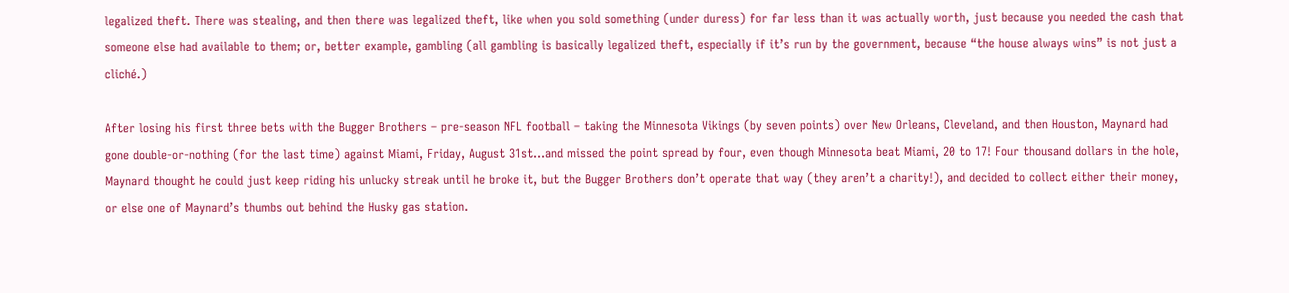legalized theft. There was stealing, and then there was legalized theft, like when you sold something (under duress) for far less than it was actually worth, just because you needed the cash that someone else had available to them; or, better example, gambling (all gambling is basically legalized theft, especially if it’s run by the government, because “the house always wins” is not just a cliché.)

After losing his first three bets with the Bugger Brothers – pre-season NFL football – taking the Minnesota Vikings (by seven points) over New Orleans, Cleveland, and then Houston, Maynard had gone double-or-nothing (for the last time) against Miami, Friday, August 31st…and missed the point spread by four, even though Minnesota beat Miami, 20 to 17! Four thousand dollars in the hole, Maynard thought he could just keep riding his unlucky streak until he broke it, but the Bugger Brothers don’t operate that way (they aren’t a charity!), and decided to collect either their money, or else one of Maynard’s thumbs out behind the Husky gas station.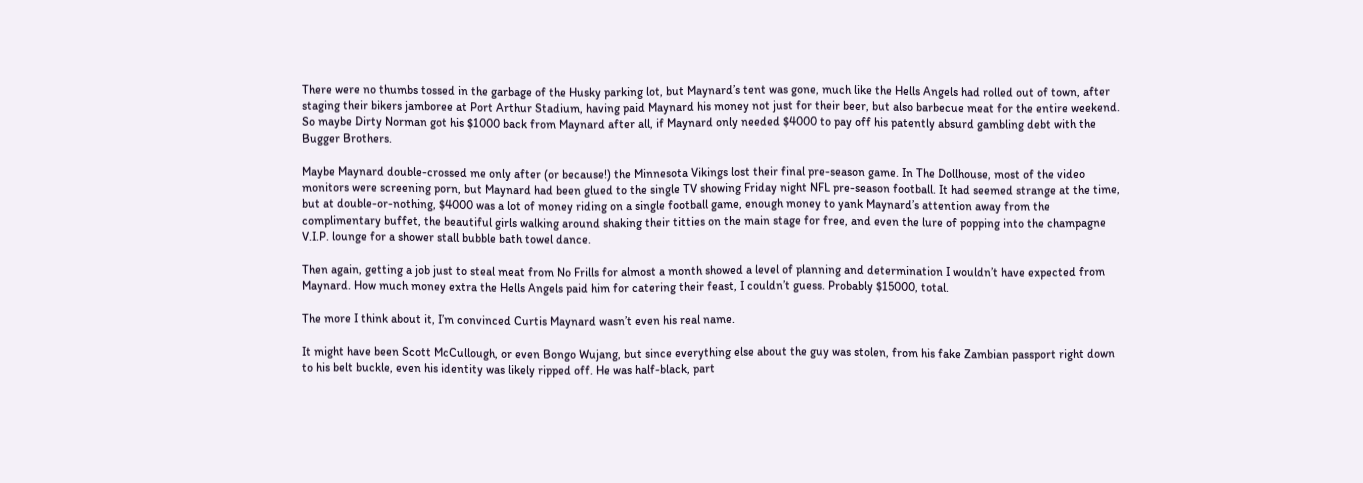There were no thumbs tossed in the garbage of the Husky parking lot, but Maynard’s tent was gone, much like the Hells Angels had rolled out of town, after staging their bikers jamboree at Port Arthur Stadium, having paid Maynard his money not just for their beer, but also barbecue meat for the entire weekend. So maybe Dirty Norman got his $1000 back from Maynard after all, if Maynard only needed $4000 to pay off his patently absurd gambling debt with the Bugger Brothers.

Maybe Maynard double-crossed me only after (or because!) the Minnesota Vikings lost their final pre-season game. In The Dollhouse, most of the video monitors were screening porn, but Maynard had been glued to the single TV showing Friday night NFL pre-season football. It had seemed strange at the time, but at double-or-nothing, $4000 was a lot of money riding on a single football game, enough money to yank Maynard’s attention away from the complimentary buffet, the beautiful girls walking around shaking their titties on the main stage for free, and even the lure of popping into the champagne V.I.P. lounge for a shower stall bubble bath towel dance.

Then again, getting a job just to steal meat from No Frills for almost a month showed a level of planning and determination I wouldn’t have expected from Maynard. How much money extra the Hells Angels paid him for catering their feast, I couldn’t guess. Probably $15000, total.

The more I think about it, I’m convinced Curtis Maynard wasn’t even his real name.

It might have been Scott McCullough, or even Bongo Wujang, but since everything else about the guy was stolen, from his fake Zambian passport right down to his belt buckle, even his identity was likely ripped off. He was half-black, part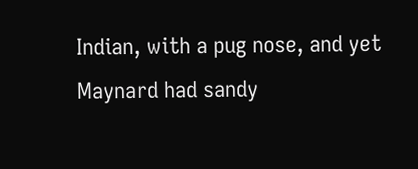Indian, with a pug nose, and yet Maynard had sandy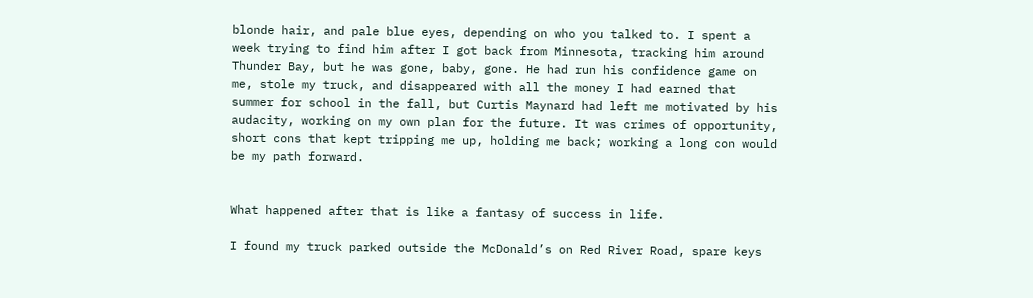blonde hair, and pale blue eyes, depending on who you talked to. I spent a week trying to find him after I got back from Minnesota, tracking him around Thunder Bay, but he was gone, baby, gone. He had run his confidence game on me, stole my truck, and disappeared with all the money I had earned that summer for school in the fall, but Curtis Maynard had left me motivated by his audacity, working on my own plan for the future. It was crimes of opportunity, short cons that kept tripping me up, holding me back; working a long con would be my path forward.


What happened after that is like a fantasy of success in life.

I found my truck parked outside the McDonald’s on Red River Road, spare keys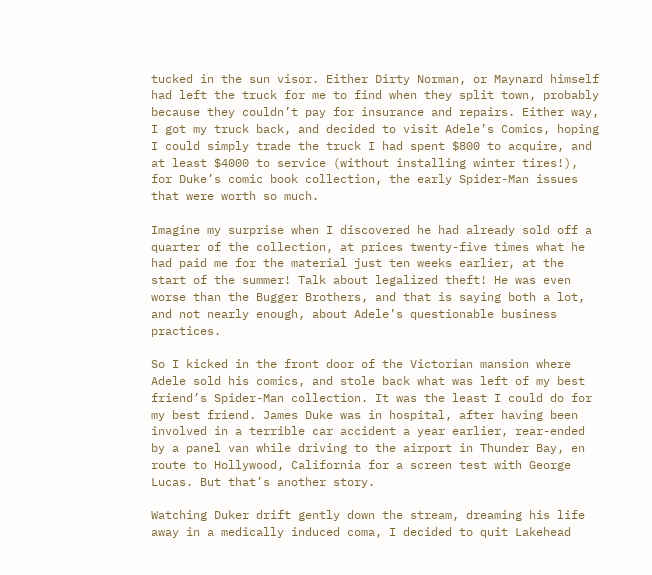tucked in the sun visor. Either Dirty Norman, or Maynard himself had left the truck for me to find when they split town, probably because they couldn’t pay for insurance and repairs. Either way, I got my truck back, and decided to visit Adele’s Comics, hoping I could simply trade the truck I had spent $800 to acquire, and at least $4000 to service (without installing winter tires!), for Duke’s comic book collection, the early Spider-Man issues that were worth so much.

Imagine my surprise when I discovered he had already sold off a quarter of the collection, at prices twenty-five times what he had paid me for the material just ten weeks earlier, at the start of the summer! Talk about legalized theft! He was even worse than the Bugger Brothers, and that is saying both a lot, and not nearly enough, about Adele’s questionable business practices.

So I kicked in the front door of the Victorian mansion where Adele sold his comics, and stole back what was left of my best friend’s Spider-Man collection. It was the least I could do for my best friend. James Duke was in hospital, after having been involved in a terrible car accident a year earlier, rear-ended by a panel van while driving to the airport in Thunder Bay, en route to Hollywood, California for a screen test with George Lucas. But that’s another story.

Watching Duker drift gently down the stream, dreaming his life away in a medically induced coma, I decided to quit Lakehead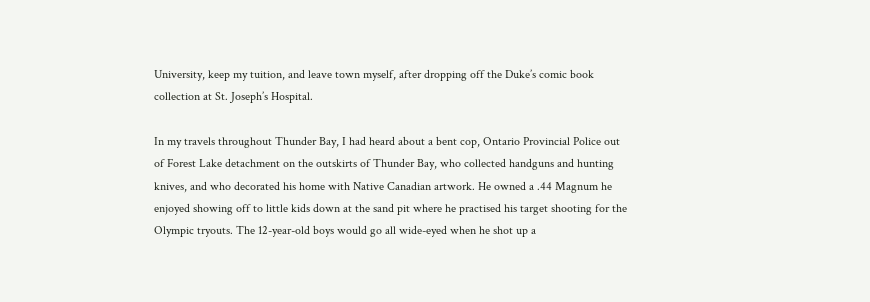University, keep my tuition, and leave town myself, after dropping off the Duke’s comic book collection at St. Joseph’s Hospital.

In my travels throughout Thunder Bay, I had heard about a bent cop, Ontario Provincial Police out of Forest Lake detachment on the outskirts of Thunder Bay, who collected handguns and hunting knives, and who decorated his home with Native Canadian artwork. He owned a .44 Magnum he enjoyed showing off to little kids down at the sand pit where he practised his target shooting for the Olympic tryouts. The 12-year-old boys would go all wide-eyed when he shot up a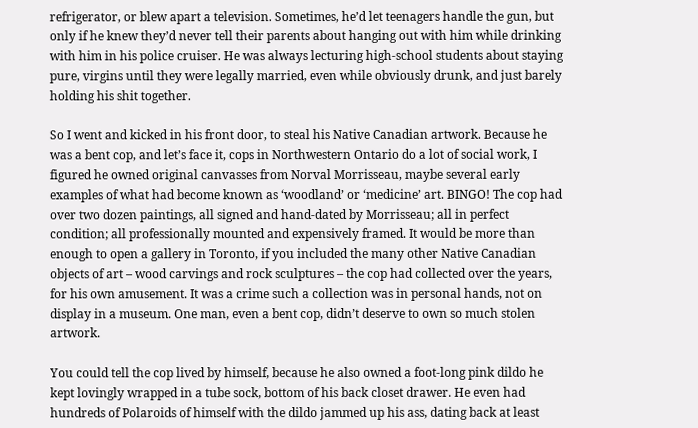refrigerator, or blew apart a television. Sometimes, he’d let teenagers handle the gun, but only if he knew they’d never tell their parents about hanging out with him while drinking with him in his police cruiser. He was always lecturing high-school students about staying pure, virgins until they were legally married, even while obviously drunk, and just barely holding his shit together.

So I went and kicked in his front door, to steal his Native Canadian artwork. Because he was a bent cop, and let’s face it, cops in Northwestern Ontario do a lot of social work, I figured he owned original canvasses from Norval Morrisseau, maybe several early examples of what had become known as ‘woodland’ or ‘medicine’ art. BINGO! The cop had over two dozen paintings, all signed and hand-dated by Morrisseau; all in perfect condition; all professionally mounted and expensively framed. It would be more than enough to open a gallery in Toronto, if you included the many other Native Canadian objects of art – wood carvings and rock sculptures – the cop had collected over the years, for his own amusement. It was a crime such a collection was in personal hands, not on display in a museum. One man, even a bent cop, didn’t deserve to own so much stolen artwork.

You could tell the cop lived by himself, because he also owned a foot-long pink dildo he kept lovingly wrapped in a tube sock, bottom of his back closet drawer. He even had hundreds of Polaroids of himself with the dildo jammed up his ass, dating back at least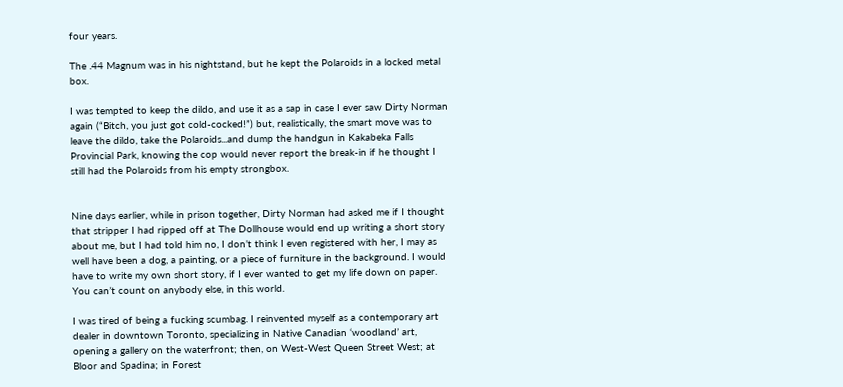four years.

The .44 Magnum was in his nightstand, but he kept the Polaroids in a locked metal box.

I was tempted to keep the dildo, and use it as a sap in case I ever saw Dirty Norman again (“Bitch, you just got cold-cocked!”) but, realistically, the smart move was to leave the dildo, take the Polaroids...and dump the handgun in Kakabeka Falls Provincial Park, knowing the cop would never report the break-in if he thought I still had the Polaroids from his empty strongbox.


Nine days earlier, while in prison together, Dirty Norman had asked me if I thought that stripper I had ripped off at The Dollhouse would end up writing a short story about me, but I had told him no, I don’t think I even registered with her, I may as well have been a dog, a painting, or a piece of furniture in the background. I would have to write my own short story, if I ever wanted to get my life down on paper. You can’t count on anybody else, in this world.

I was tired of being a fucking scumbag. I reinvented myself as a contemporary art dealer in downtown Toronto, specializing in Native Canadian ‘woodland’ art, opening a gallery on the waterfront; then, on West-West Queen Street West; at Bloor and Spadina; in Forest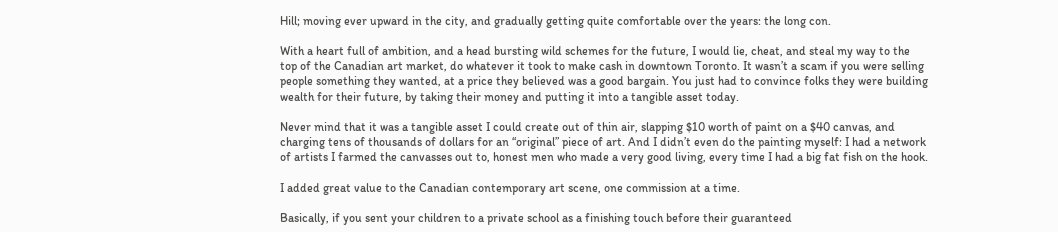Hill; moving ever upward in the city, and gradually getting quite comfortable over the years: the long con.

With a heart full of ambition, and a head bursting wild schemes for the future, I would lie, cheat, and steal my way to the top of the Canadian art market, do whatever it took to make cash in downtown Toronto. It wasn’t a scam if you were selling people something they wanted, at a price they believed was a good bargain. You just had to convince folks they were building wealth for their future, by taking their money and putting it into a tangible asset today.

Never mind that it was a tangible asset I could create out of thin air, slapping $10 worth of paint on a $40 canvas, and charging tens of thousands of dollars for an “original” piece of art. And I didn’t even do the painting myself: I had a network of artists I farmed the canvasses out to, honest men who made a very good living, every time I had a big fat fish on the hook.

I added great value to the Canadian contemporary art scene, one commission at a time.

Basically, if you sent your children to a private school as a finishing touch before their guaranteed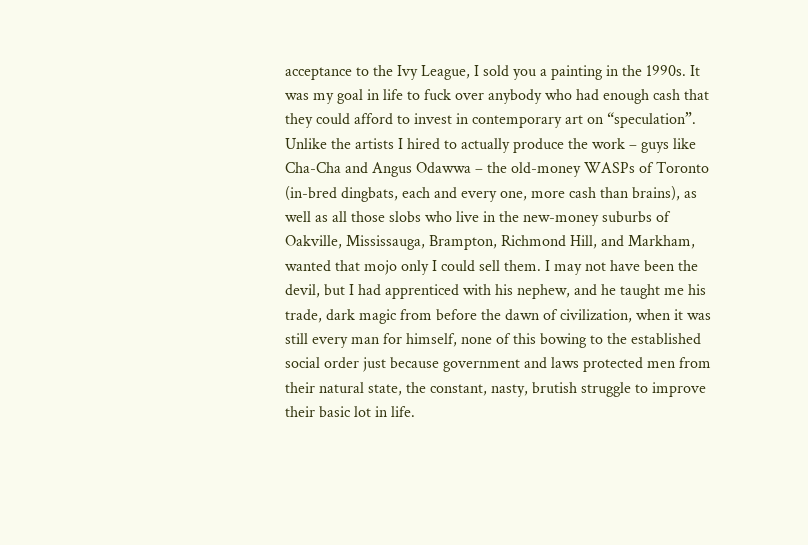acceptance to the Ivy League, I sold you a painting in the 1990s. It was my goal in life to fuck over anybody who had enough cash that they could afford to invest in contemporary art on “speculation”. Unlike the artists I hired to actually produce the work – guys like Cha-Cha and Angus Odawwa – the old-money WASPs of Toronto (in-bred dingbats, each and every one, more cash than brains), as well as all those slobs who live in the new-money suburbs of Oakville, Mississauga, Brampton, Richmond Hill, and Markham, wanted that mojo only I could sell them. I may not have been the devil, but I had apprenticed with his nephew, and he taught me his trade, dark magic from before the dawn of civilization, when it was still every man for himself, none of this bowing to the established social order just because government and laws protected men from their natural state, the constant, nasty, brutish struggle to improve their basic lot in life.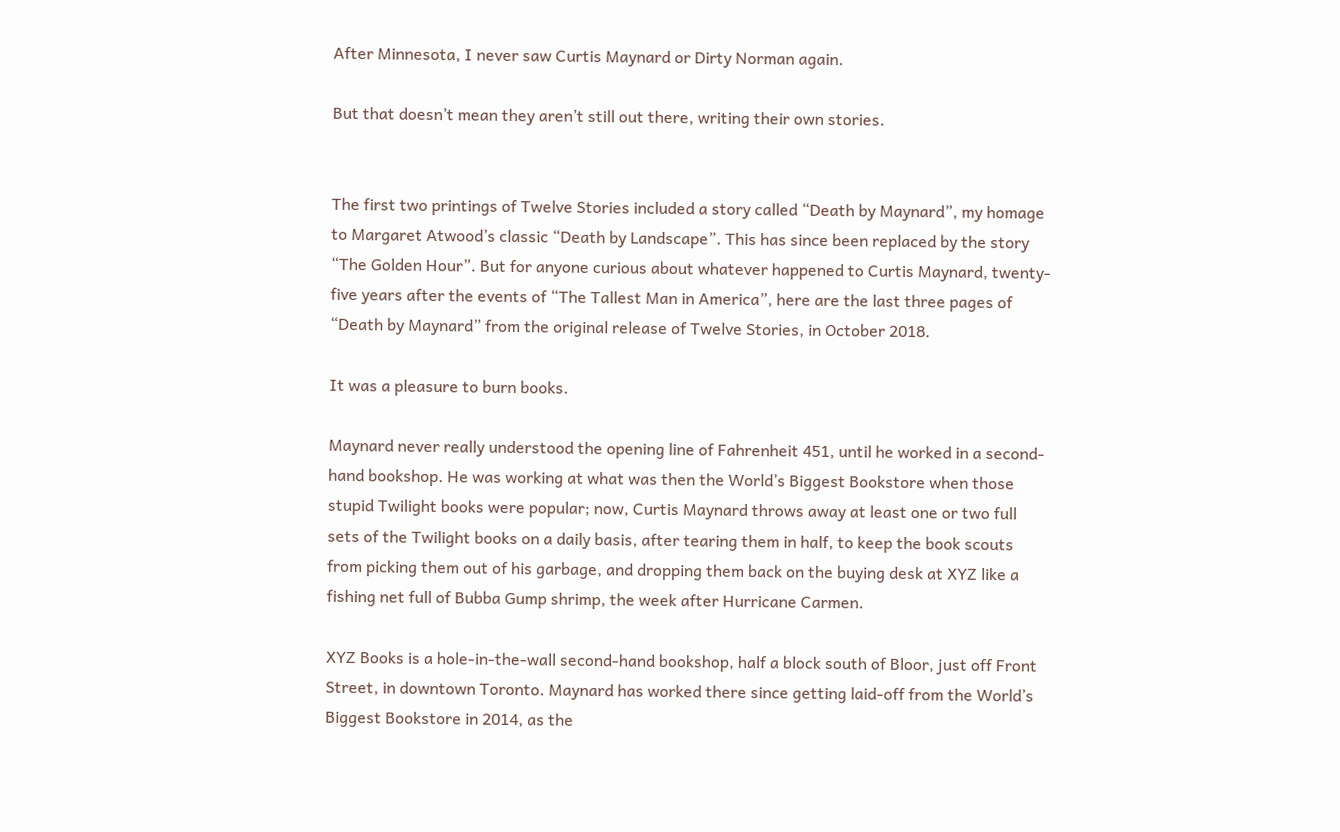After Minnesota, I never saw Curtis Maynard or Dirty Norman again.

But that doesn’t mean they aren’t still out there, writing their own stories.


The first two printings of Twelve Stories included a story called “Death by Maynard”, my homage to Margaret Atwood’s classic “Death by Landscape”. This has since been replaced by the story “The Golden Hour”. But for anyone curious about whatever happened to Curtis Maynard, twenty-five years after the events of “The Tallest Man in America”, here are the last three pages of “Death by Maynard” from the original release of Twelve Stories, in October 2018.

It was a pleasure to burn books.

Maynard never really understood the opening line of Fahrenheit 451, until he worked in a second-hand bookshop. He was working at what was then the World’s Biggest Bookstore when those stupid Twilight books were popular; now, Curtis Maynard throws away at least one or two full sets of the Twilight books on a daily basis, after tearing them in half, to keep the book scouts from picking them out of his garbage, and dropping them back on the buying desk at XYZ like a fishing net full of Bubba Gump shrimp, the week after Hurricane Carmen.

XYZ Books is a hole-in-the-wall second-hand bookshop, half a block south of Bloor, just off Front Street, in downtown Toronto. Maynard has worked there since getting laid-off from the World’s Biggest Bookstore in 2014, as the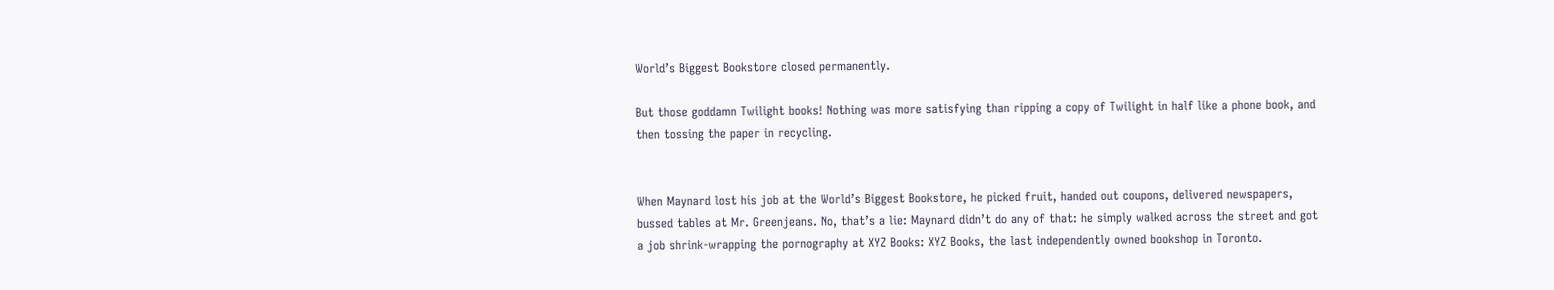World’s Biggest Bookstore closed permanently.

But those goddamn Twilight books! Nothing was more satisfying than ripping a copy of Twilight in half like a phone book, and then tossing the paper in recycling.


When Maynard lost his job at the World’s Biggest Bookstore, he picked fruit, handed out coupons, delivered newspapers, bussed tables at Mr. Greenjeans. No, that’s a lie: Maynard didn’t do any of that: he simply walked across the street and got a job shrink-wrapping the pornography at XYZ Books: XYZ Books, the last independently owned bookshop in Toronto.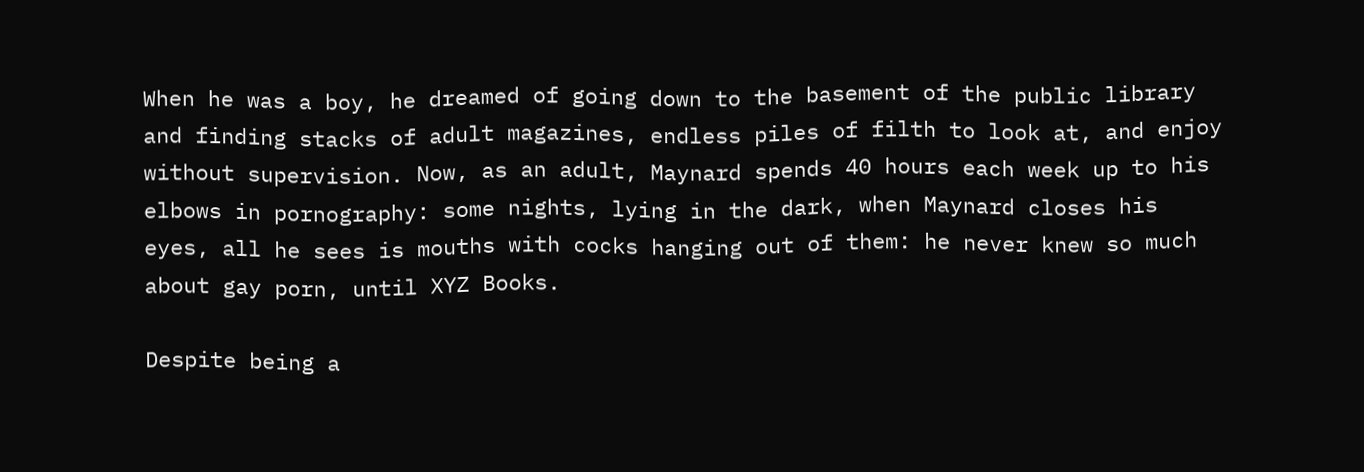When he was a boy, he dreamed of going down to the basement of the public library and finding stacks of adult magazines, endless piles of filth to look at, and enjoy without supervision. Now, as an adult, Maynard spends 40 hours each week up to his elbows in pornography: some nights, lying in the dark, when Maynard closes his eyes, all he sees is mouths with cocks hanging out of them: he never knew so much about gay porn, until XYZ Books.

Despite being a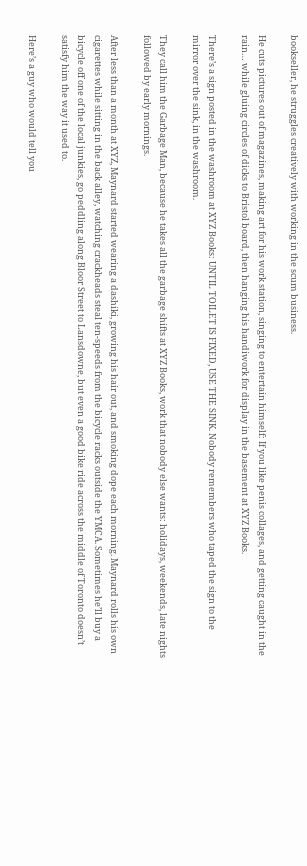bookseller, he struggles creatively with working in the scum business.

He cuts pictures out of magazines, making art for his work station, singing to entertain himself: If you like penis collages, and getting caught in the rain… while gluing circles of dicks to Bristol board, then hanging his handiwork for display in the basement at XYZ Books.

There’s a sign posted in the washroom at XYZ Books: UNTIL TOILET IS FIXED, USE THE SINK. Nobody remembers who taped the sign to the mirror over the sink, in the washroom.

They call him the Garbage Man, because he takes all the garbage shifts at XYZ Books, work that nobody else wants: holidays, weekends, late nights followed by early mornings.

After less than a month at XYZ, Maynard started wearing a dashiki, growing his hair out, and smoking dope each morning. Maynard rolls his own cigarettes while sitting in the back alley, watching crackheads steal ten-speeds from the bicycle racks outside the YMCA. Sometimes he’ll buy a bicycle off one of the local junkies, go peddling along Bloor Street to Lansdowne, but even a good bike ride across the middle of Toronto doesn’t satisfy him the way it used to.

Here’s a guy who would tell you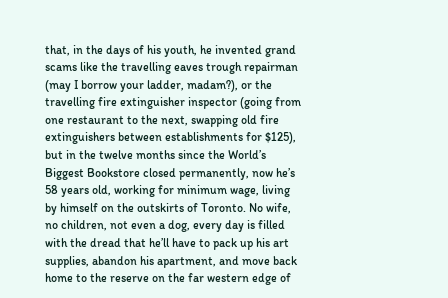that, in the days of his youth, he invented grand scams like the travelling eaves trough repairman (may I borrow your ladder, madam?), or the travelling fire extinguisher inspector (going from one restaurant to the next, swapping old fire extinguishers between establishments for $125), but in the twelve months since the World’s Biggest Bookstore closed permanently, now he’s 58 years old, working for minimum wage, living by himself on the outskirts of Toronto. No wife, no children, not even a dog, every day is filled with the dread that he’ll have to pack up his art supplies, abandon his apartment, and move back home to the reserve on the far western edge of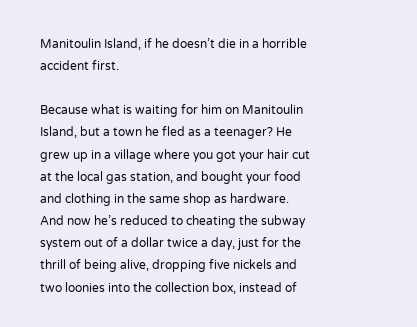Manitoulin Island, if he doesn’t die in a horrible accident first.

Because what is waiting for him on Manitoulin Island, but a town he fled as a teenager? He grew up in a village where you got your hair cut at the local gas station, and bought your food and clothing in the same shop as hardware. And now he’s reduced to cheating the subway system out of a dollar twice a day, just for the thrill of being alive, dropping five nickels and two loonies into the collection box, instead of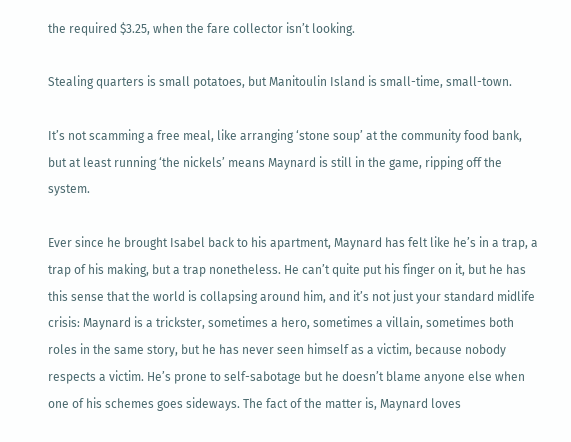the required $3.25, when the fare collector isn’t looking.

Stealing quarters is small potatoes, but Manitoulin Island is small-time, small-town.

It’s not scamming a free meal, like arranging ‘stone soup’ at the community food bank, but at least running ‘the nickels’ means Maynard is still in the game, ripping off the system.

Ever since he brought Isabel back to his apartment, Maynard has felt like he’s in a trap, a trap of his making, but a trap nonetheless. He can’t quite put his finger on it, but he has this sense that the world is collapsing around him, and it’s not just your standard midlife crisis: Maynard is a trickster, sometimes a hero, sometimes a villain, sometimes both roles in the same story, but he has never seen himself as a victim, because nobody respects a victim. He’s prone to self-sabotage but he doesn’t blame anyone else when one of his schemes goes sideways. The fact of the matter is, Maynard loves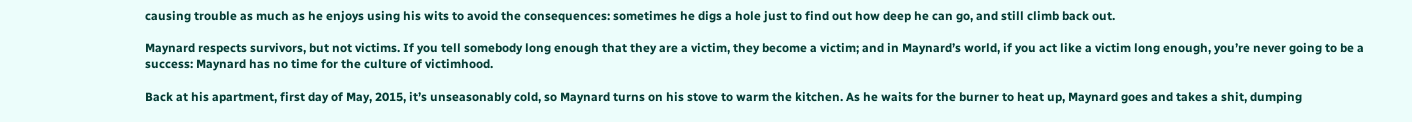causing trouble as much as he enjoys using his wits to avoid the consequences: sometimes he digs a hole just to find out how deep he can go, and still climb back out.

Maynard respects survivors, but not victims. If you tell somebody long enough that they are a victim, they become a victim; and in Maynard’s world, if you act like a victim long enough, you’re never going to be a success: Maynard has no time for the culture of victimhood.

Back at his apartment, first day of May, 2015, it’s unseasonably cold, so Maynard turns on his stove to warm the kitchen. As he waits for the burner to heat up, Maynard goes and takes a shit, dumping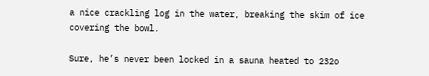a nice crackling log in the water, breaking the skim of ice covering the bowl.

Sure, he’s never been locked in a sauna heated to 232o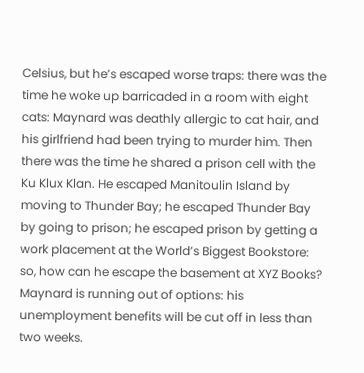Celsius, but he’s escaped worse traps: there was the time he woke up barricaded in a room with eight cats: Maynard was deathly allergic to cat hair, and his girlfriend had been trying to murder him. Then there was the time he shared a prison cell with the Ku Klux Klan. He escaped Manitoulin Island by moving to Thunder Bay; he escaped Thunder Bay by going to prison; he escaped prison by getting a work placement at the World’s Biggest Bookstore: so, how can he escape the basement at XYZ Books? Maynard is running out of options: his unemployment benefits will be cut off in less than two weeks.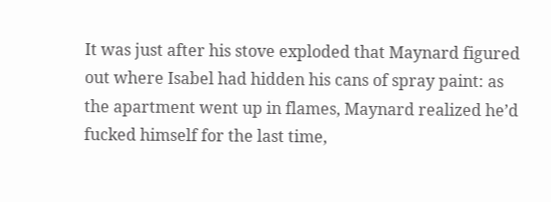It was just after his stove exploded that Maynard figured out where Isabel had hidden his cans of spray paint: as the apartment went up in flames, Maynard realized he’d fucked himself for the last time,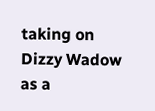taking on Dizzy Wadow as a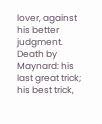lover, against his better judgment. Death by Maynard: his last great trick; his best trick,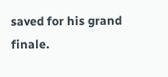saved for his grand finale.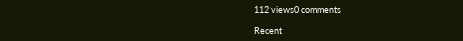112 views0 comments

Recent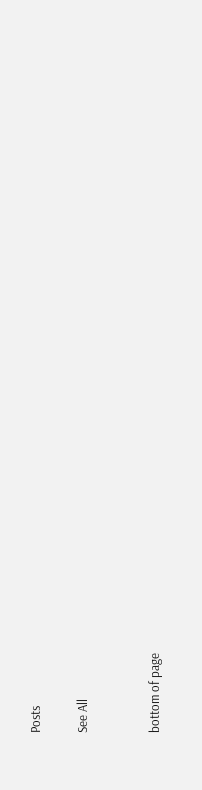Posts

See All


bottom of page